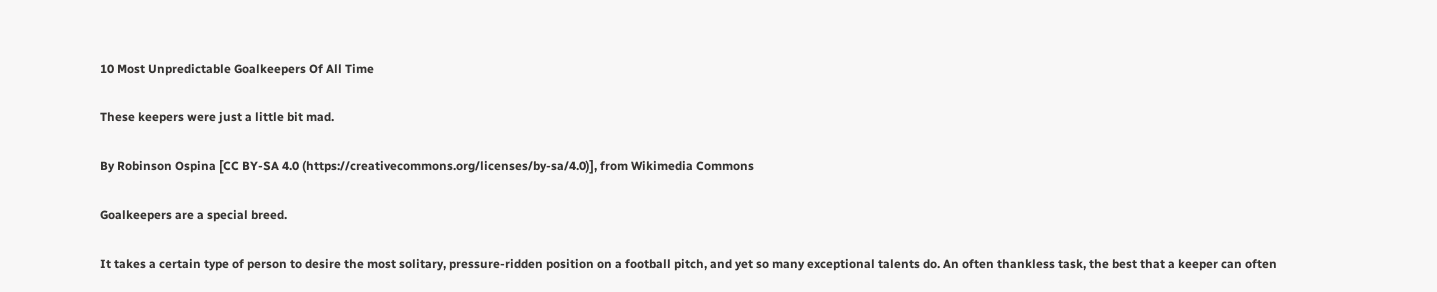10 Most Unpredictable Goalkeepers Of All Time

These keepers were just a little bit mad.

By Robinson Ospina [CC BY-SA 4.0 (https://creativecommons.org/licenses/by-sa/4.0)], from Wikimedia Commons

Goalkeepers are a special breed.

It takes a certain type of person to desire the most solitary, pressure-ridden position on a football pitch, and yet so many exceptional talents do. An often thankless task, the best that a keeper can often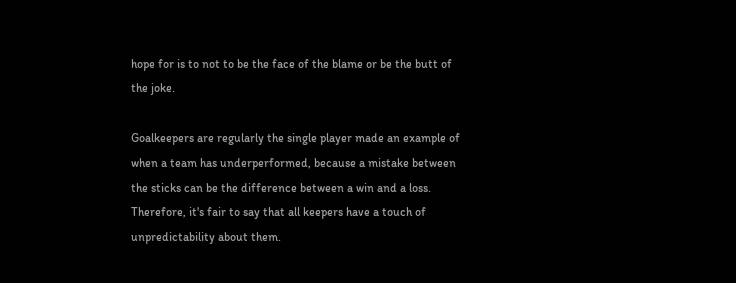hope for is to not to be the face of the blame or be the butt of the joke.

Goalkeepers are regularly the single player made an example of when a team has underperformed, because a mistake between the sticks can be the difference between a win and a loss. Therefore, it's fair to say that all keepers have a touch of unpredictability about them.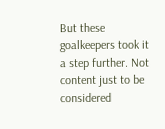But these goalkeepers took it a step further. Not content just to be considered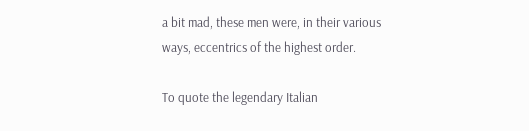a bit mad, these men were, in their various ways, eccentrics of the highest order.

To quote the legendary Italian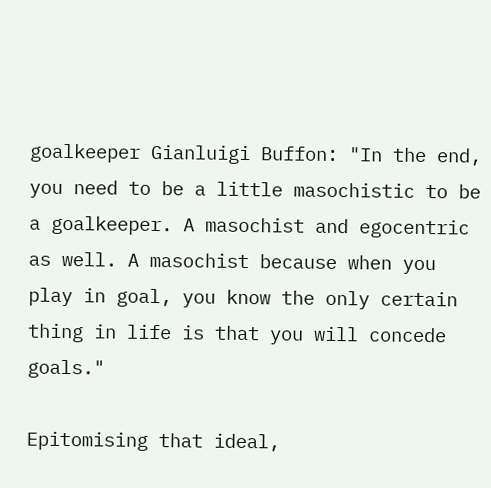goalkeeper Gianluigi Buffon: "In the end, you need to be a little masochistic to be a goalkeeper. A masochist and egocentric as well. A masochist because when you play in goal, you know the only certain thing in life is that you will concede goals."

Epitomising that ideal,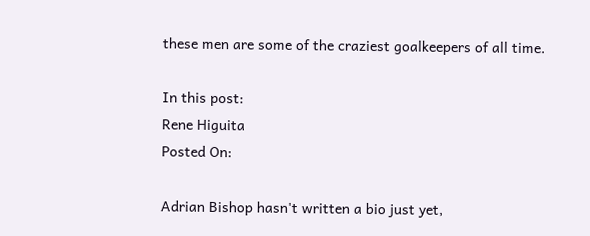these men are some of the craziest goalkeepers of all time.

In this post:
Rene Higuita
Posted On:

Adrian Bishop hasn't written a bio just yet,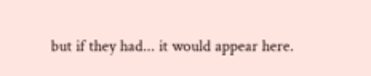but if they had... it would appear here.